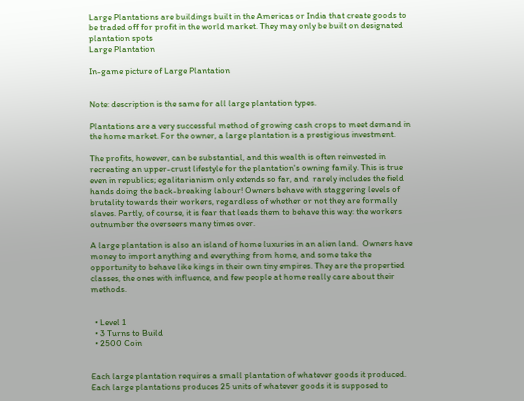Large Plantations are buildings built in the Americas or India that create goods to be traded off for profit in the world market. They may only be built on designated plantation spots
Large Plantation

In-game picture of Large Plantation


Note: description is the same for all large plantation types.

Plantations are a very successful method of growing cash crops to meet demand in the home market. For the owner, a large plantation is a prestigious investment.

The profits, however, can be substantial, and this wealth is often reinvested in recreating an upper-crust lifestyle for the plantation's owning family. This is true even in republics; egalitarianism only extends so far, and  rarely includes the field hands doing the back-breaking labour! Owners behave with staggering levels of brutality towards their workers, regardless of whether or not they are formally slaves. Partly, of course, it is fear that leads them to behave this way: the workers outnumber the overseers many times over.

A large plantation is also an island of home luxuries in an alien land.  Owners have money to import anything and everything from home, and some take the opportunity to behave like kings in their own tiny empires. They are the propertied classes, the ones with influence, and few people at home really care about their methods.


  • Level 1
  • 3 Turns to Build
  • 2500 Coin


Each large plantation requires a small plantation of whatever goods it produced. Each large plantations produces 25 units of whatever goods it is supposed to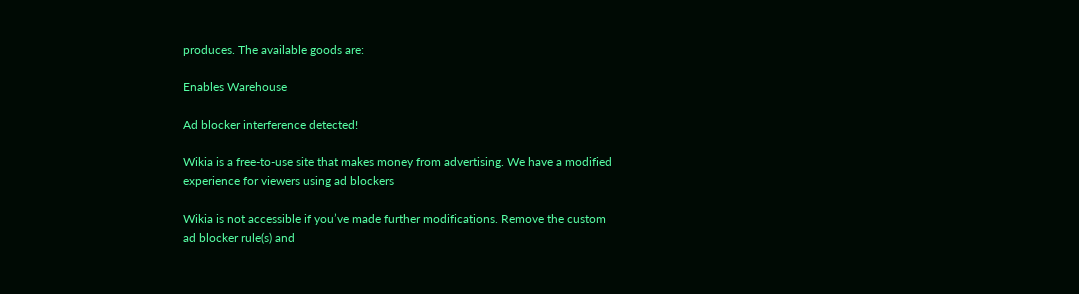produces. The available goods are:

Enables Warehouse

Ad blocker interference detected!

Wikia is a free-to-use site that makes money from advertising. We have a modified experience for viewers using ad blockers

Wikia is not accessible if you’ve made further modifications. Remove the custom ad blocker rule(s) and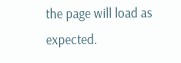the page will load as expected.